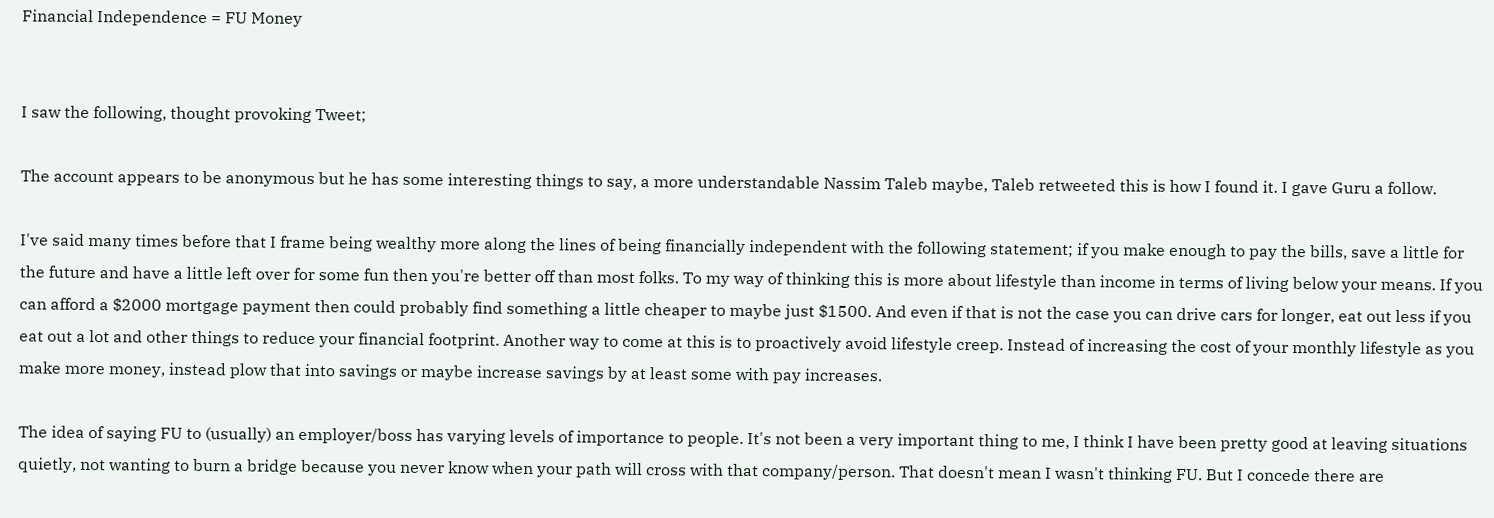Financial Independence = FU Money


I saw the following, thought provoking Tweet;

The account appears to be anonymous but he has some interesting things to say, a more understandable Nassim Taleb maybe, Taleb retweeted this is how I found it. I gave Guru a follow.

I've said many times before that I frame being wealthy more along the lines of being financially independent with the following statement; if you make enough to pay the bills, save a little for the future and have a little left over for some fun then you're better off than most folks. To my way of thinking this is more about lifestyle than income in terms of living below your means. If you can afford a $2000 mortgage payment then could probably find something a little cheaper to maybe just $1500. And even if that is not the case you can drive cars for longer, eat out less if you eat out a lot and other things to reduce your financial footprint. Another way to come at this is to proactively avoid lifestyle creep. Instead of increasing the cost of your monthly lifestyle as you make more money, instead plow that into savings or maybe increase savings by at least some with pay increases.

The idea of saying FU to (usually) an employer/boss has varying levels of importance to people. It's not been a very important thing to me, I think I have been pretty good at leaving situations quietly, not wanting to burn a bridge because you never know when your path will cross with that company/person. That doesn't mean I wasn't thinking FU. But I concede there are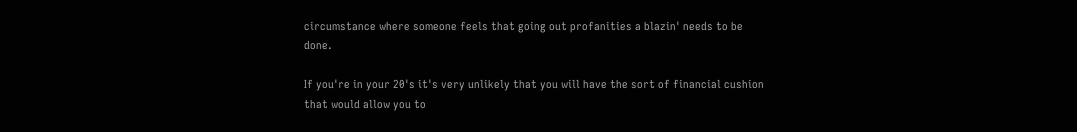circumstance where someone feels that going out profanities a blazin' needs to be done.

If you're in your 20's it's very unlikely that you will have the sort of financial cushion that would allow you to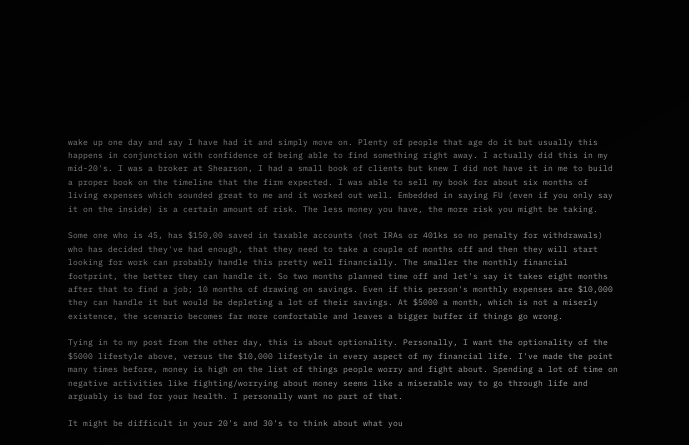wake up one day and say I have had it and simply move on. Plenty of people that age do it but usually this happens in conjunction with confidence of being able to find something right away. I actually did this in my mid-20's. I was a broker at Shearson, I had a small book of clients but knew I did not have it in me to build a proper book on the timeline that the firm expected. I was able to sell my book for about six months of living expenses which sounded great to me and it worked out well. Embedded in saying FU (even if you only say it on the inside) is a certain amount of risk. The less money you have, the more risk you might be taking.

Some one who is 45, has $150,00 saved in taxable accounts (not IRAs or 401ks so no penalty for withdrawals) who has decided they've had enough, that they need to take a couple of months off and then they will start looking for work can probably handle this pretty well financially. The smaller the monthly financial footprint, the better they can handle it. So two months planned time off and let's say it takes eight months after that to find a job; 10 months of drawing on savings. Even if this person's monthly expenses are $10,000 they can handle it but would be depleting a lot of their savings. At $5000 a month, which is not a miserly existence, the scenario becomes far more comfortable and leaves a bigger buffer if things go wrong.

Tying in to my post from the other day, this is about optionality. Personally, I want the optionality of the $5000 lifestyle above, versus the $10,000 lifestyle in every aspect of my financial life. I've made the point many times before, money is high on the list of things people worry and fight about. Spending a lot of time on negative activities like fighting/worrying about money seems like a miserable way to go through life and arguably is bad for your health. I personally want no part of that.

It might be difficult in your 20's and 30's to think about what you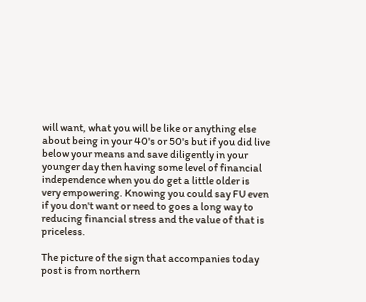will want, what you will be like or anything else about being in your 40's or 50's but if you did live below your means and save diligently in your younger day then having some level of financial independence when you do get a little older is very empowering. Knowing you could say FU even if you don't want or need to goes a long way to reducing financial stress and the value of that is priceless.

The picture of the sign that accompanies today post is from northern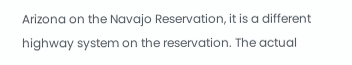Arizona on the Navajo Reservation, it is a different highway system on the reservation. The actual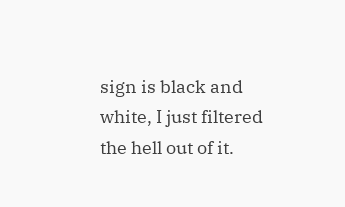sign is black and white, I just filtered the hell out of it.